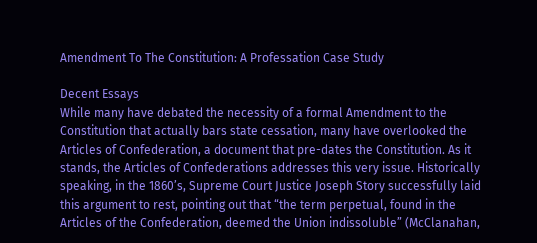Amendment To The Constitution: A Professation Case Study

Decent Essays
While many have debated the necessity of a formal Amendment to the Constitution that actually bars state cessation, many have overlooked the Articles of Confederation, a document that pre-dates the Constitution. As it stands, the Articles of Confederations addresses this very issue. Historically speaking, in the 1860’s, Supreme Court Justice Joseph Story successfully laid this argument to rest, pointing out that “the term perpetual, found in the Articles of the Confederation, deemed the Union indissoluble” (McClanahan,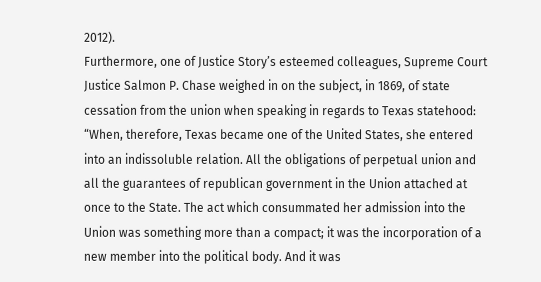2012).
Furthermore, one of Justice Story’s esteemed colleagues, Supreme Court Justice Salmon P. Chase weighed in on the subject, in 1869, of state cessation from the union when speaking in regards to Texas statehood: “When, therefore, Texas became one of the United States, she entered into an indissoluble relation. All the obligations of perpetual union and all the guarantees of republican government in the Union attached at once to the State. The act which consummated her admission into the Union was something more than a compact; it was the incorporation of a new member into the political body. And it was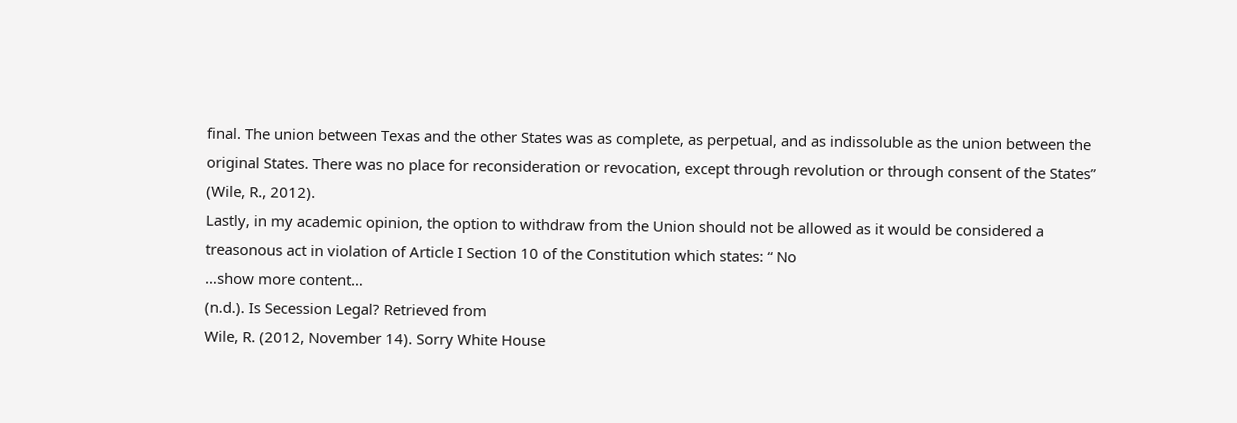final. The union between Texas and the other States was as complete, as perpetual, and as indissoluble as the union between the original States. There was no place for reconsideration or revocation, except through revolution or through consent of the States” (Wile, R., 2012).
Lastly, in my academic opinion, the option to withdraw from the Union should not be allowed as it would be considered a treasonous act in violation of Article I Section 10 of the Constitution which states: “ No
…show more content…
(n.d.). Is Secession Legal? Retrieved from
Wile, R. (2012, November 14). Sorry White House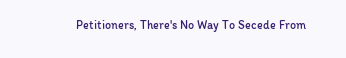Petitioners, There's No Way To Secede From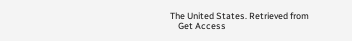The United States. Retrieved from
    Get Access